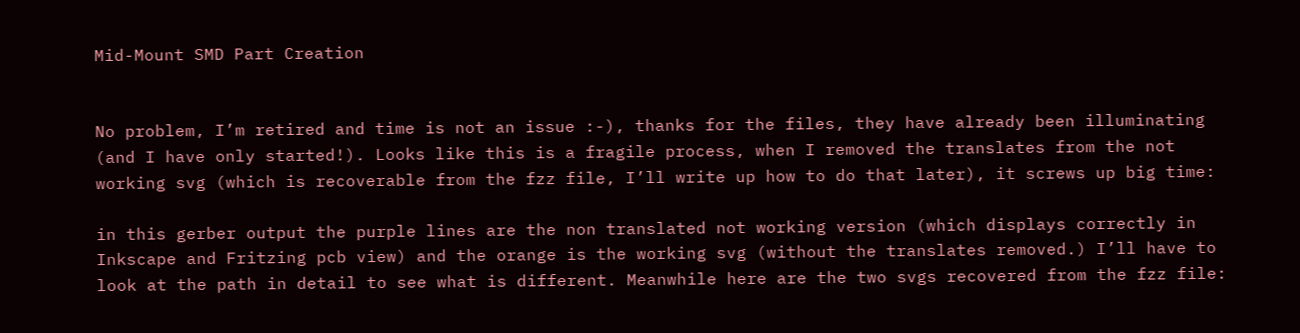Mid-Mount SMD Part Creation


No problem, I’m retired and time is not an issue :-), thanks for the files, they have already been illuminating (and I have only started!). Looks like this is a fragile process, when I removed the translates from the not working svg (which is recoverable from the fzz file, I’ll write up how to do that later), it screws up big time:

in this gerber output the purple lines are the non translated not working version (which displays correctly in Inkscape and Fritzing pcb view) and the orange is the working svg (without the translates removed.) I’ll have to look at the path in detail to see what is different. Meanwhile here are the two svgs recovered from the fzz file: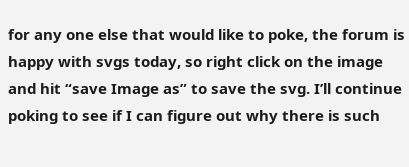for any one else that would like to poke, the forum is happy with svgs today, so right click on the image and hit “save Image as” to save the svg. I’ll continue poking to see if I can figure out why there is such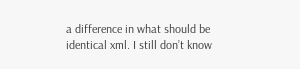a difference in what should be identical xml. I still don’t know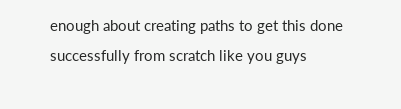enough about creating paths to get this done successfully from scratch like you guys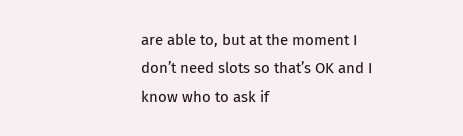are able to, but at the moment I don’t need slots so that’s OK and I know who to ask if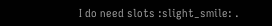I do need slots :slight_smile: .